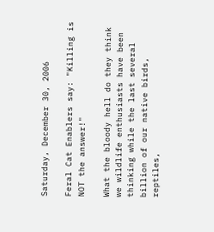Saturday, December 30, 2006

Feral Cat Enablers say: "Killing is NOT the answer!"

What the bloody hell do they think we wildlife enthusiasts have been thinking while the last several billion of our native birds, reptiles,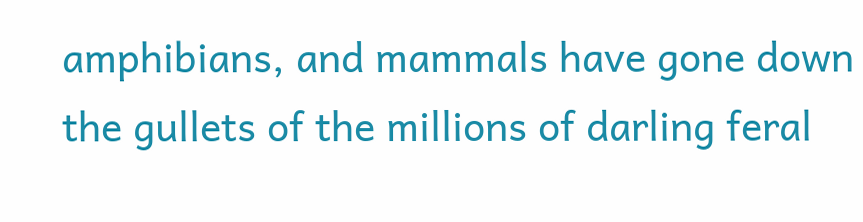amphibians, and mammals have gone down the gullets of the millions of darling feral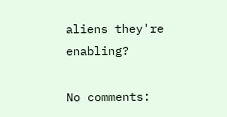aliens they're enabling?

No comments: